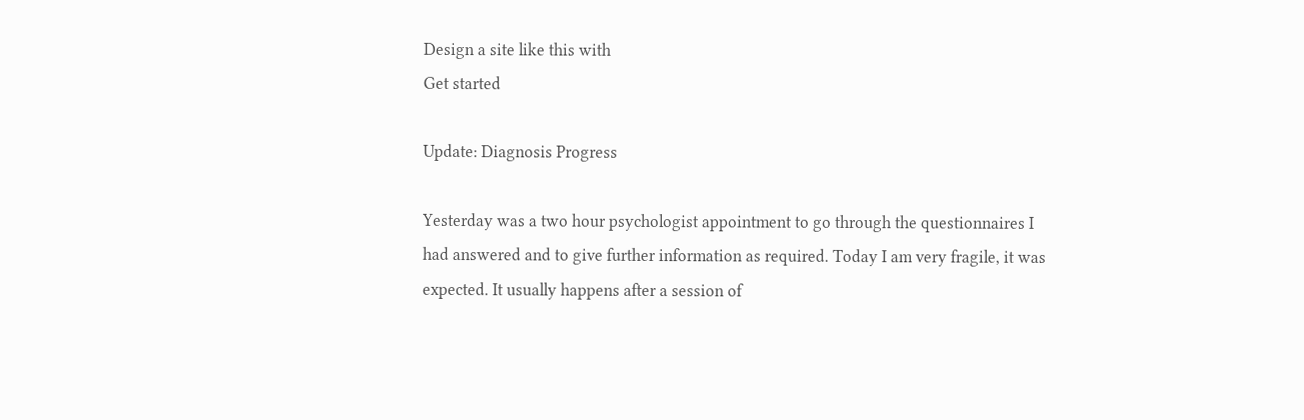Design a site like this with
Get started

Update: Diagnosis Progress

Yesterday was a two hour psychologist appointment to go through the questionnaires I had answered and to give further information as required. Today I am very fragile, it was expected. It usually happens after a session of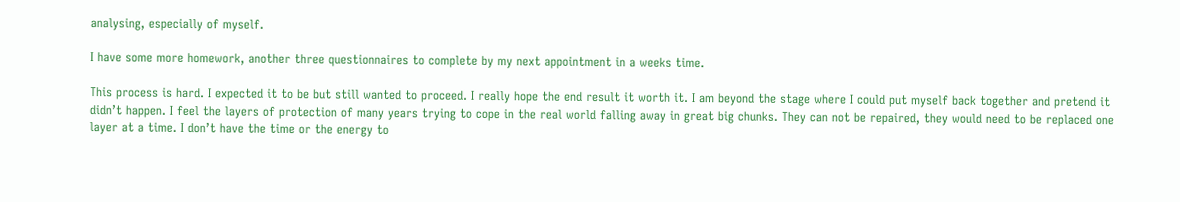analysing, especially of myself.

I have some more homework, another three questionnaires to complete by my next appointment in a weeks time.

This process is hard. I expected it to be but still wanted to proceed. I really hope the end result it worth it. I am beyond the stage where I could put myself back together and pretend it didn’t happen. I feel the layers of protection of many years trying to cope in the real world falling away in great big chunks. They can not be repaired, they would need to be replaced one layer at a time. I don’t have the time or the energy to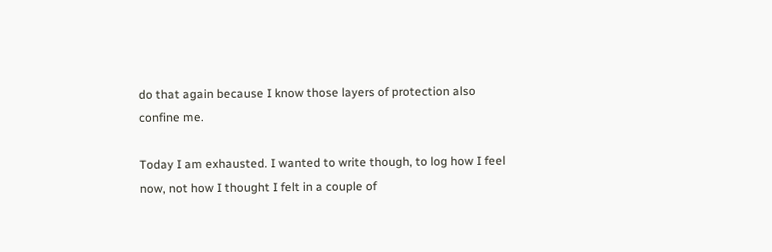do that again because I know those layers of protection also confine me.

Today I am exhausted. I wanted to write though, to log how I feel now, not how I thought I felt in a couple of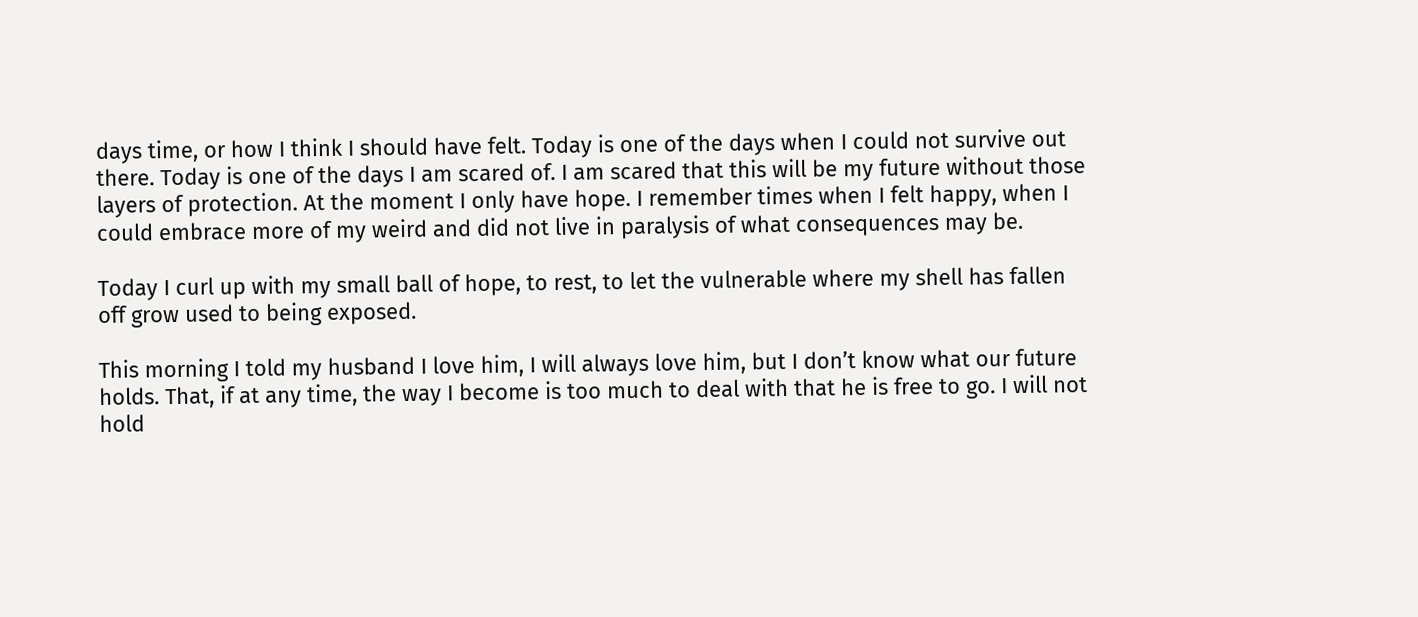days time, or how I think I should have felt. Today is one of the days when I could not survive out there. Today is one of the days I am scared of. I am scared that this will be my future without those layers of protection. At the moment I only have hope. I remember times when I felt happy, when I could embrace more of my weird and did not live in paralysis of what consequences may be.

Today I curl up with my small ball of hope, to rest, to let the vulnerable where my shell has fallen off grow used to being exposed.

This morning I told my husband I love him, I will always love him, but I don’t know what our future holds. That, if at any time, the way I become is too much to deal with that he is free to go. I will not hold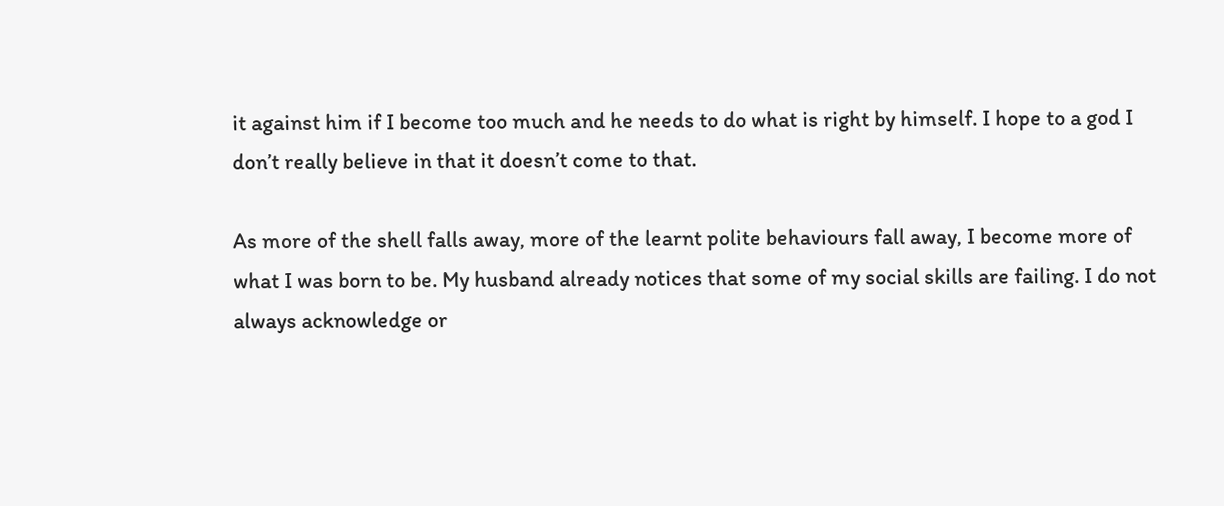it against him if I become too much and he needs to do what is right by himself. I hope to a god I don’t really believe in that it doesn’t come to that.

As more of the shell falls away, more of the learnt polite behaviours fall away, I become more of what I was born to be. My husband already notices that some of my social skills are failing. I do not always acknowledge or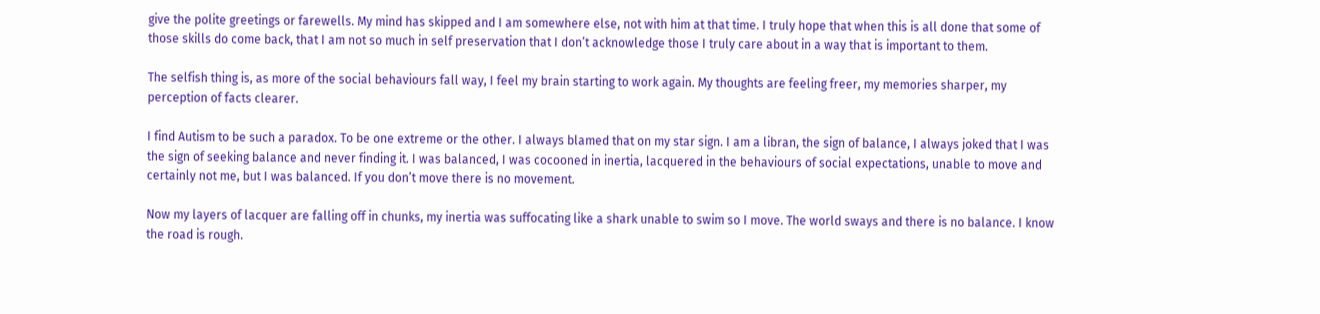give the polite greetings or farewells. My mind has skipped and I am somewhere else, not with him at that time. I truly hope that when this is all done that some of those skills do come back, that I am not so much in self preservation that I don’t acknowledge those I truly care about in a way that is important to them.

The selfish thing is, as more of the social behaviours fall way, I feel my brain starting to work again. My thoughts are feeling freer, my memories sharper, my perception of facts clearer.

I find Autism to be such a paradox. To be one extreme or the other. I always blamed that on my star sign. I am a libran, the sign of balance, I always joked that I was the sign of seeking balance and never finding it. I was balanced, I was cocooned in inertia, lacquered in the behaviours of social expectations, unable to move and certainly not me, but I was balanced. If you don’t move there is no movement.

Now my layers of lacquer are falling off in chunks, my inertia was suffocating like a shark unable to swim so I move. The world sways and there is no balance. I know the road is rough.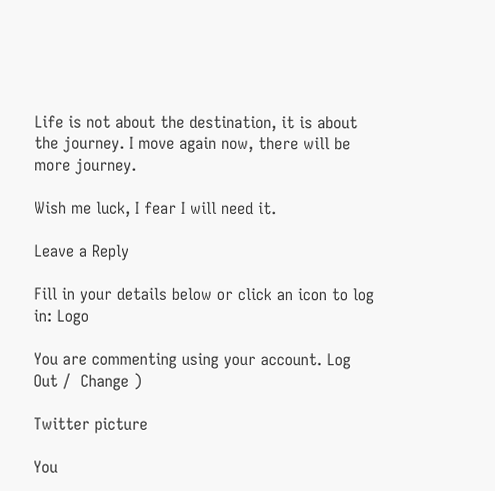Life is not about the destination, it is about the journey. I move again now, there will be more journey.

Wish me luck, I fear I will need it.

Leave a Reply

Fill in your details below or click an icon to log in: Logo

You are commenting using your account. Log Out /  Change )

Twitter picture

You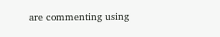are commenting using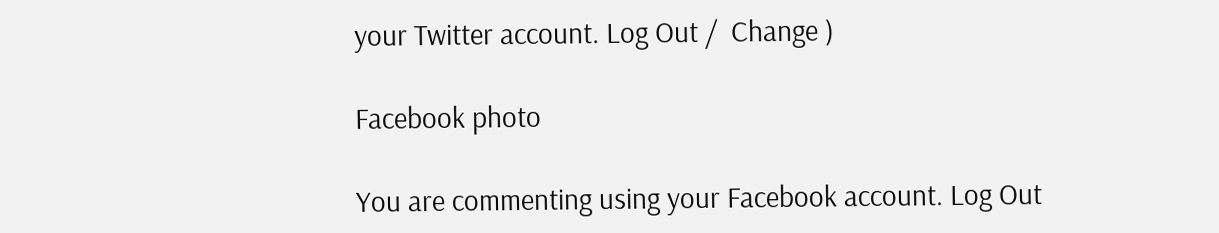your Twitter account. Log Out /  Change )

Facebook photo

You are commenting using your Facebook account. Log Out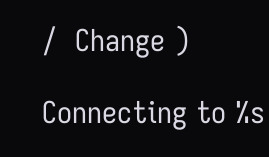/  Change )

Connecting to %s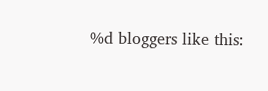%d bloggers like this: